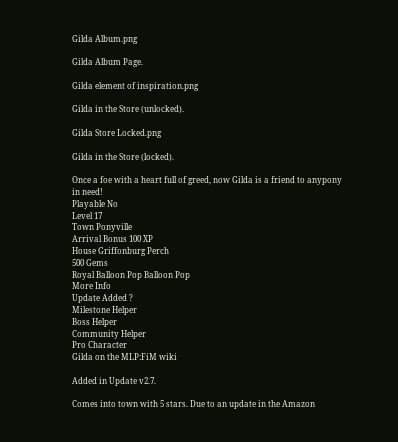Gilda Album.png

Gilda Album Page.

Gilda element of inspiration.png

Gilda in the Store (unlocked).

Gilda Store Locked.png

Gilda in the Store (locked).

Once a foe with a heart full of greed, now Gilda is a friend to anypony in need!
Playable No
Level 17
Town Ponyville
Arrival Bonus 100 XP
House Griffonburg Perch
500 Gems
Royal Balloon Pop Balloon Pop
More Info
Update Added ?
Milestone Helper
Boss Helper
Community Helper
Pro Character
Gilda on the MLP:FiM wiki

Added in Update v2.7.

Comes into town with 5 stars. Due to an update in the Amazon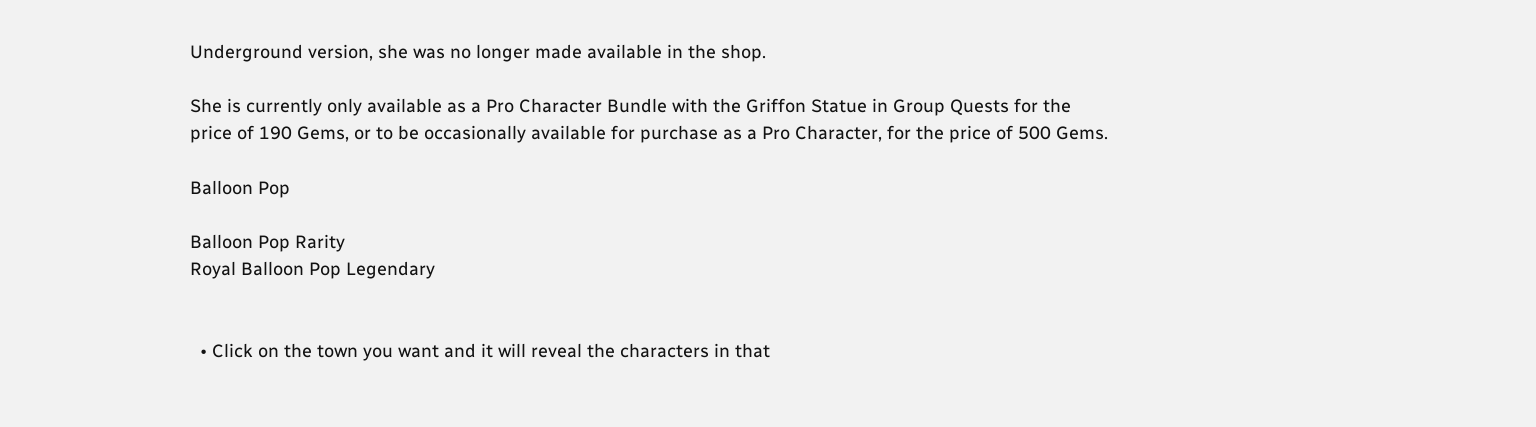Underground version, she was no longer made available in the shop.

She is currently only available as a Pro Character Bundle with the Griffon Statue in Group Quests for the price of 190 Gems, or to be occasionally available for purchase as a Pro Character, for the price of 500 Gems.

Balloon Pop

Balloon Pop Rarity
Royal Balloon Pop Legendary


  • Click on the town you want and it will reveal the characters in that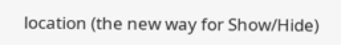location (the new way for Show/Hide)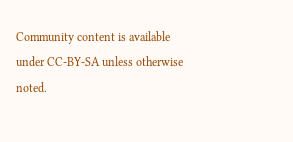Community content is available under CC-BY-SA unless otherwise noted.